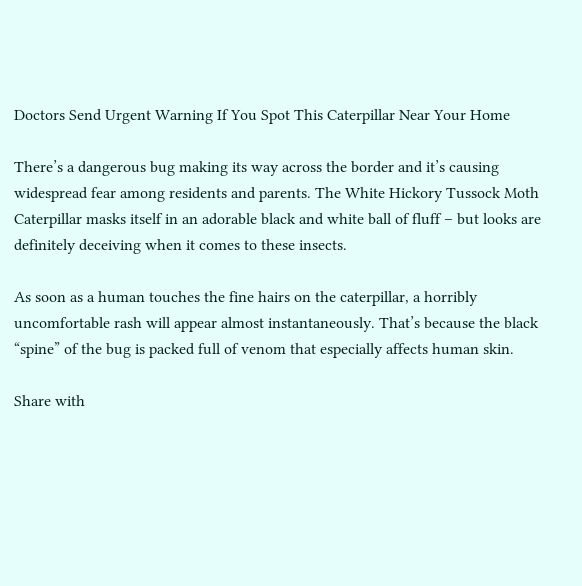Doctors Send Urgent Warning If You Spot This Caterpillar Near Your Home

There’s a dangerous bug making its way across the border and it’s causing widespread fear among residents and parents. The White Hickory Tussock Moth Caterpillar masks itself in an adorable black and white ball of fluff – but looks are definitely deceiving when it comes to these insects.

As soon as a human touches the fine hairs on the caterpillar, a horribly uncomfortable rash will appear almost instantaneously. That’s because the black “spine” of the bug is packed full of venom that especially affects human skin.

Share with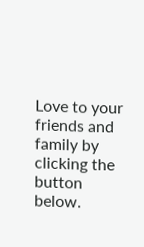Love to your friends and family by clicking the button below.